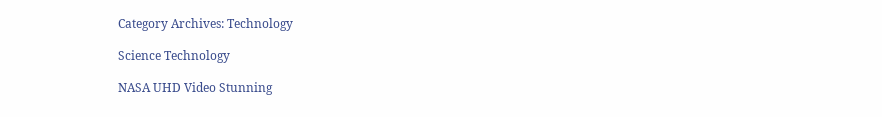Category Archives: Technology

Science Technology

NASA UHD Video Stunning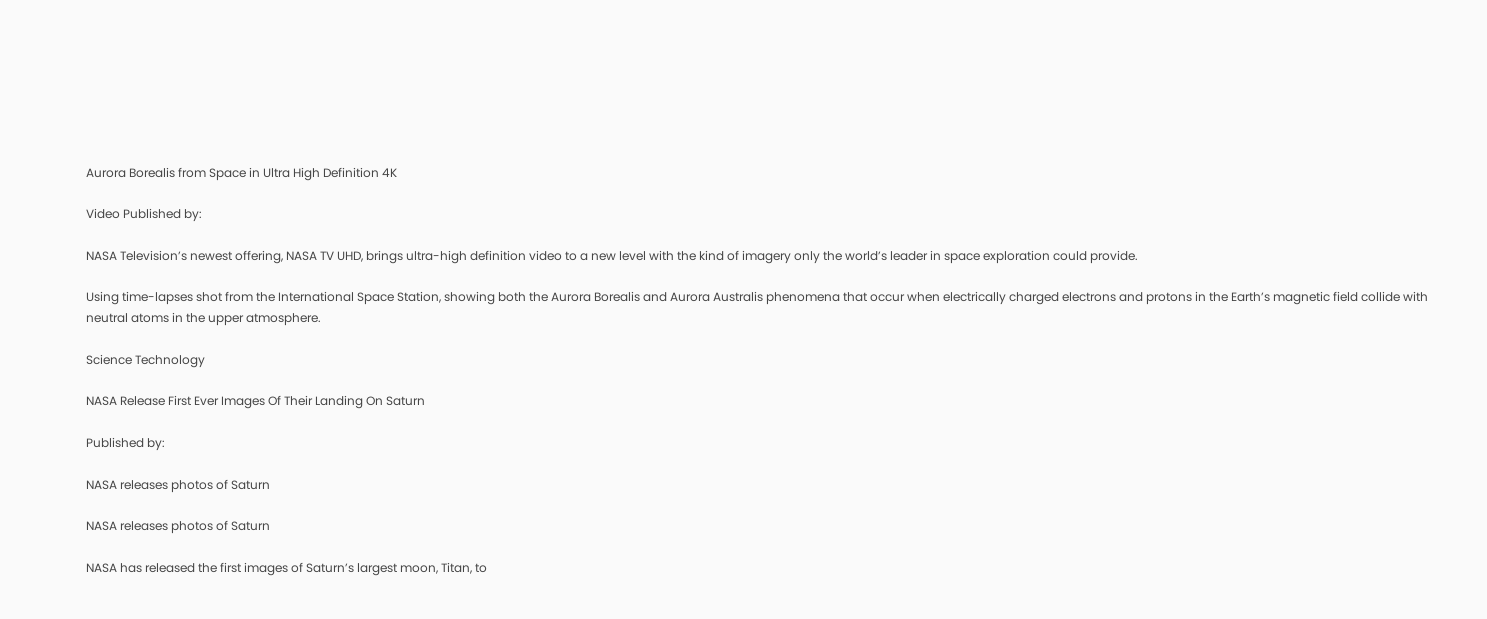Aurora Borealis from Space in Ultra High Definition 4K

Video Published by:

NASA Television’s newest offering, NASA TV UHD, brings ultra-high definition video to a new level with the kind of imagery only the world’s leader in space exploration could provide.

Using time-lapses shot from the International Space Station, showing both the Aurora Borealis and Aurora Australis phenomena that occur when electrically charged electrons and protons in the Earth’s magnetic field collide with neutral atoms in the upper atmosphere.

Science Technology

NASA Release First Ever Images Of Their Landing On Saturn

Published by:

NASA releases photos of Saturn

NASA releases photos of Saturn

NASA has released the first images of Saturn’s largest moon, Titan, to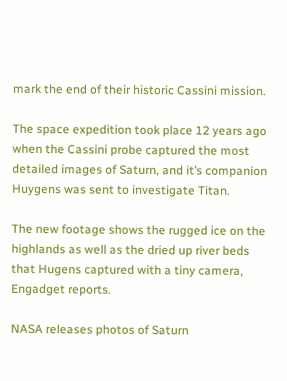mark the end of their historic Cassini mission.

The space expedition took place 12 years ago when the Cassini probe captured the most detailed images of Saturn, and it’s companion Huygens was sent to investigate Titan.

The new footage shows the rugged ice on the highlands as well as the dried up river beds that Hugens captured with a tiny camera, Engadget reports.

NASA releases photos of Saturn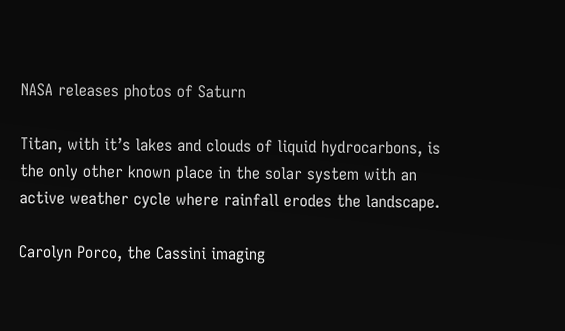NASA releases photos of Saturn

Titan, with it’s lakes and clouds of liquid hydrocarbons, is the only other known place in the solar system with an active weather cycle where rainfall erodes the landscape.

Carolyn Porco, the Cassini imaging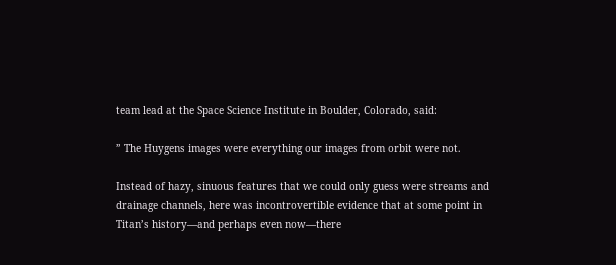team lead at the Space Science Institute in Boulder, Colorado, said:

” The Huygens images were everything our images from orbit were not.

Instead of hazy, sinuous features that we could only guess were streams and drainage channels, here was incontrovertible evidence that at some point in Titan’s history—and perhaps even now—there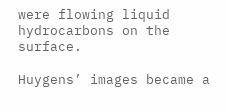were flowing liquid hydrocarbons on the surface.

Huygens’ images became a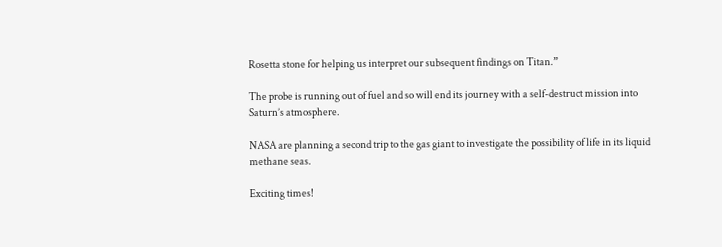Rosetta stone for helping us interpret our subsequent findings on Titan.”

The probe is running out of fuel and so will end its journey with a self-destruct mission into Saturn’s atmosphere.

NASA are planning a second trip to the gas giant to investigate the possibility of life in its liquid methane seas.

Exciting times!